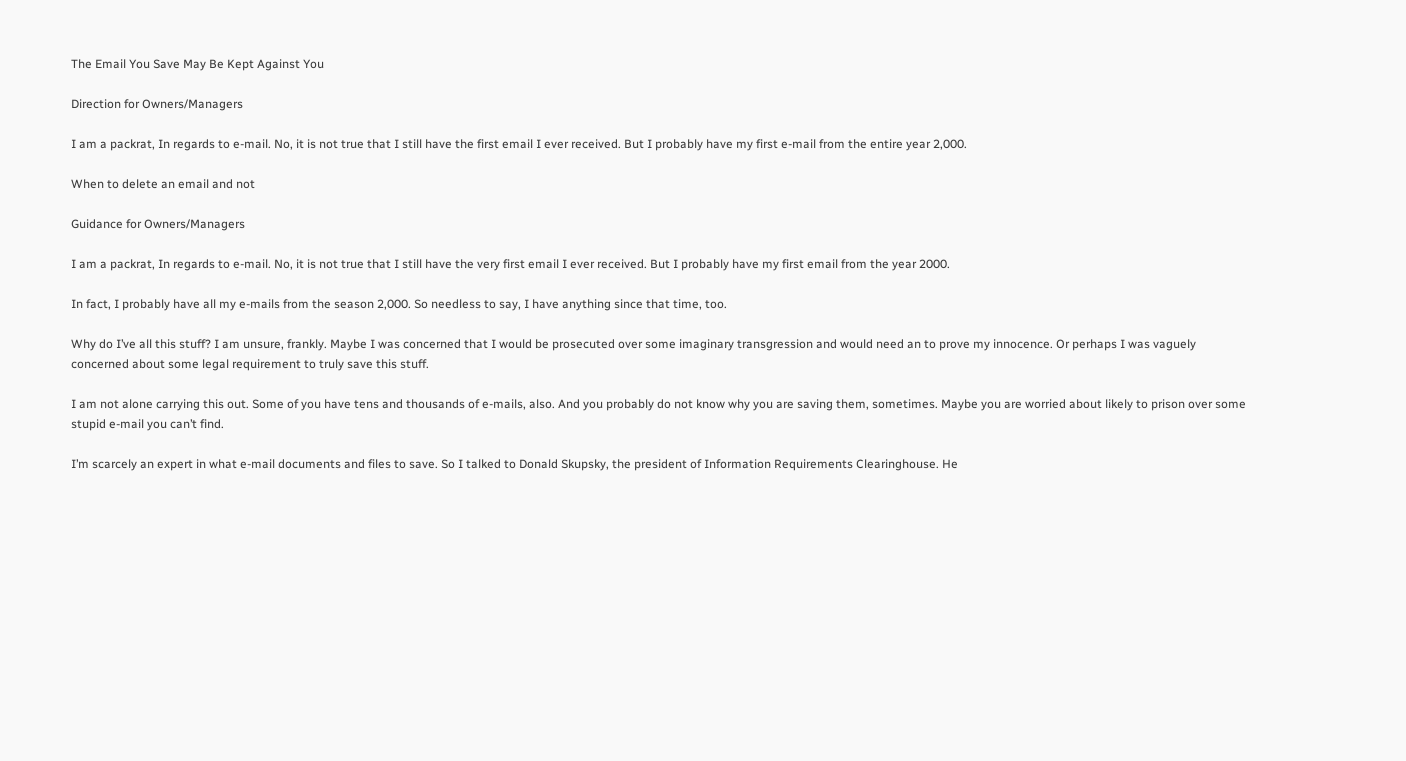The Email You Save May Be Kept Against You

Direction for Owners/Managers

I am a packrat, In regards to e-mail. No, it is not true that I still have the first email I ever received. But I probably have my first e-mail from the entire year 2,000.

When to delete an email and not

Guidance for Owners/Managers

I am a packrat, In regards to e-mail. No, it is not true that I still have the very first email I ever received. But I probably have my first email from the year 2000.

In fact, I probably have all my e-mails from the season 2,000. So needless to say, I have anything since that time, too.

Why do I’ve all this stuff? I am unsure, frankly. Maybe I was concerned that I would be prosecuted over some imaginary transgression and would need an to prove my innocence. Or perhaps I was vaguely concerned about some legal requirement to truly save this stuff.

I am not alone carrying this out. Some of you have tens and thousands of e-mails, also. And you probably do not know why you are saving them, sometimes. Maybe you are worried about likely to prison over some stupid e-mail you can’t find.

I’m scarcely an expert in what e-mail documents and files to save. So I talked to Donald Skupsky, the president of Information Requirements Clearinghouse. He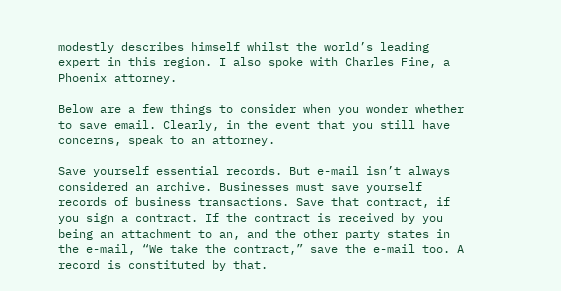modestly describes himself whilst the world’s leading expert in this region. I also spoke with Charles Fine, a Phoenix attorney.

Below are a few things to consider when you wonder whether to save email. Clearly, in the event that you still have concerns, speak to an attorney.

Save yourself essential records. But e-mail isn’t always considered an archive. Businesses must save yourself records of business transactions. Save that contract, if you sign a contract. If the contract is received by you being an attachment to an, and the other party states in the e-mail, “We take the contract,” save the e-mail too. A record is constituted by that.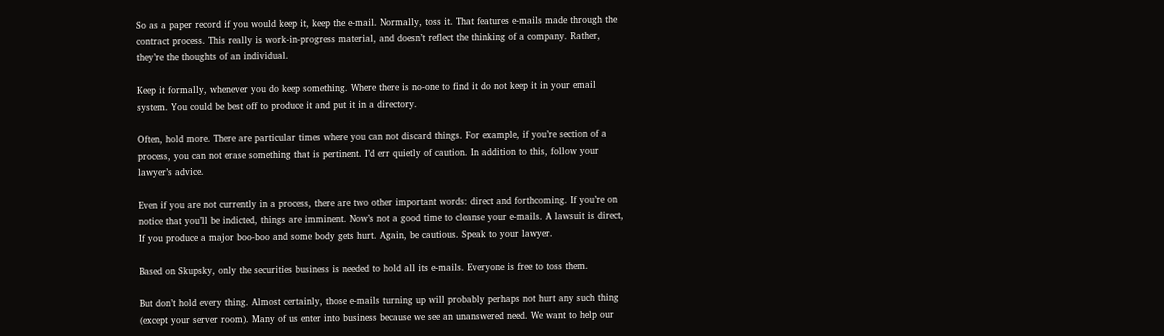So as a paper record if you would keep it, keep the e-mail. Normally, toss it. That features e-mails made through the contract process. This really is work-in-progress material, and doesn’t reflect the thinking of a company. Rather, they’re the thoughts of an individual.

Keep it formally, whenever you do keep something. Where there is no-one to find it do not keep it in your email system. You could be best off to produce it and put it in a directory.

Often, hold more. There are particular times where you can not discard things. For example, if you’re section of a process, you can not erase something that is pertinent. I’d err quietly of caution. In addition to this, follow your lawyer’s advice.

Even if you are not currently in a process, there are two other important words: direct and forthcoming. If you’re on notice that you’ll be indicted, things are imminent. Now’s not a good time to cleanse your e-mails. A lawsuit is direct, If you produce a major boo-boo and some body gets hurt. Again, be cautious. Speak to your lawyer.

Based on Skupsky, only the securities business is needed to hold all its e-mails. Everyone is free to toss them.

But don’t hold every thing. Almost certainly, those e-mails turning up will probably perhaps not hurt any such thing (except your server room). Many of us enter into business because we see an unanswered need. We want to help our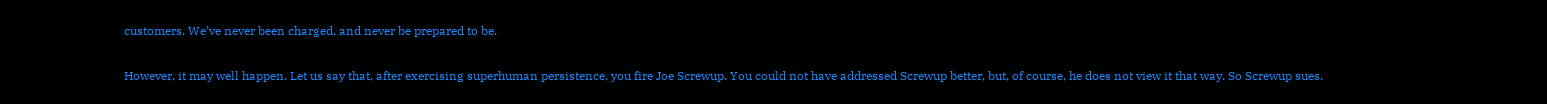customers. We’ve never been charged, and never be prepared to be.

However, it may well happen. Let us say that, after exercising superhuman persistence, you fire Joe Screwup. You could not have addressed Screwup better, but, of course, he does not view it that way. So Screwup sues.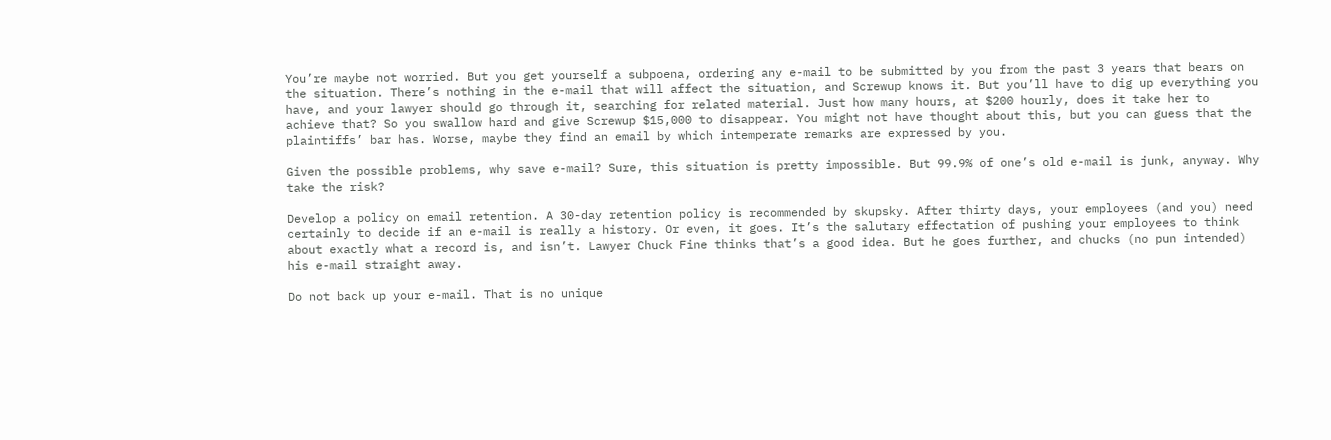You’re maybe not worried. But you get yourself a subpoena, ordering any e-mail to be submitted by you from the past 3 years that bears on the situation. There’s nothing in the e-mail that will affect the situation, and Screwup knows it. But you’ll have to dig up everything you have, and your lawyer should go through it, searching for related material. Just how many hours, at $200 hourly, does it take her to achieve that? So you swallow hard and give Screwup $15,000 to disappear. You might not have thought about this, but you can guess that the plaintiffs’ bar has. Worse, maybe they find an email by which intemperate remarks are expressed by you.

Given the possible problems, why save e-mail? Sure, this situation is pretty impossible. But 99.9% of one’s old e-mail is junk, anyway. Why take the risk?

Develop a policy on email retention. A 30-day retention policy is recommended by skupsky. After thirty days, your employees (and you) need certainly to decide if an e-mail is really a history. Or even, it goes. It’s the salutary effectation of pushing your employees to think about exactly what a record is, and isn’t. Lawyer Chuck Fine thinks that’s a good idea. But he goes further, and chucks (no pun intended) his e-mail straight away.

Do not back up your e-mail. That is no unique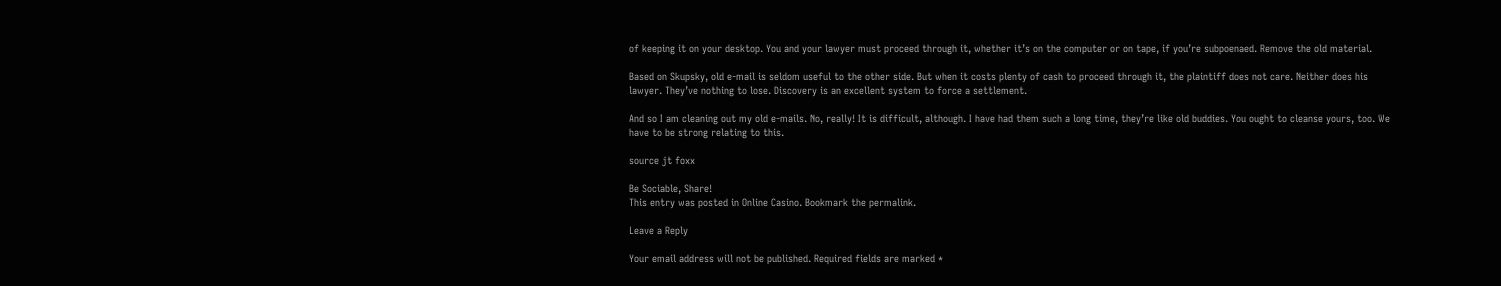of keeping it on your desktop. You and your lawyer must proceed through it, whether it’s on the computer or on tape, if you’re subpoenaed. Remove the old material.

Based on Skupsky, old e-mail is seldom useful to the other side. But when it costs plenty of cash to proceed through it, the plaintiff does not care. Neither does his lawyer. They’ve nothing to lose. Discovery is an excellent system to force a settlement.

And so I am cleaning out my old e-mails. No, really! It is difficult, although. I have had them such a long time, they’re like old buddies. You ought to cleanse yours, too. We have to be strong relating to this.

source jt foxx

Be Sociable, Share!
This entry was posted in Online Casino. Bookmark the permalink.

Leave a Reply

Your email address will not be published. Required fields are marked *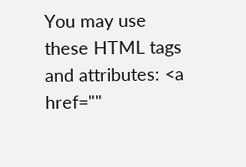You may use these HTML tags and attributes: <a href=""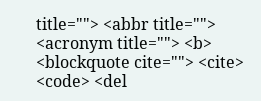title=""> <abbr title=""> <acronym title=""> <b> <blockquote cite=""> <cite> <code> <del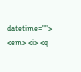datetime=""> <em> <i> <q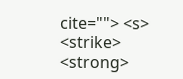cite=""> <s> <strike> <strong>